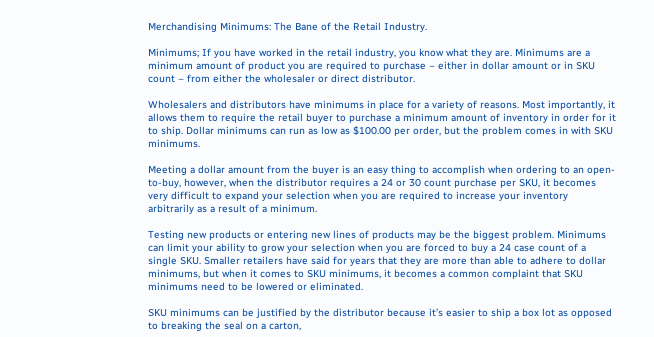Merchandising Minimums: The Bane of the Retail Industry.

Minimums; If you have worked in the retail industry, you know what they are. Minimums are a minimum amount of product you are required to purchase – either in dollar amount or in SKU count – from either the wholesaler or direct distributor.

Wholesalers and distributors have minimums in place for a variety of reasons. Most importantly, it allows them to require the retail buyer to purchase a minimum amount of inventory in order for it to ship. Dollar minimums can run as low as $100.00 per order, but the problem comes in with SKU minimums.

Meeting a dollar amount from the buyer is an easy thing to accomplish when ordering to an open-to-buy, however, when the distributor requires a 24 or 30 count purchase per SKU, it becomes very difficult to expand your selection when you are required to increase your inventory arbitrarily as a result of a minimum.

Testing new products or entering new lines of products may be the biggest problem. Minimums can limit your ability to grow your selection when you are forced to buy a 24 case count of a single SKU. Smaller retailers have said for years that they are more than able to adhere to dollar minimums, but when it comes to SKU minimums, it becomes a common complaint that SKU minimums need to be lowered or eliminated.

SKU minimums can be justified by the distributor because it’s easier to ship a box lot as opposed to breaking the seal on a carton,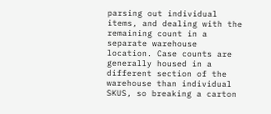parsing out individual items, and dealing with the remaining count in a separate warehouse location. Case counts are generally housed in a different section of the warehouse than individual SKUS, so breaking a carton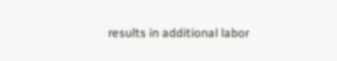results in additional labor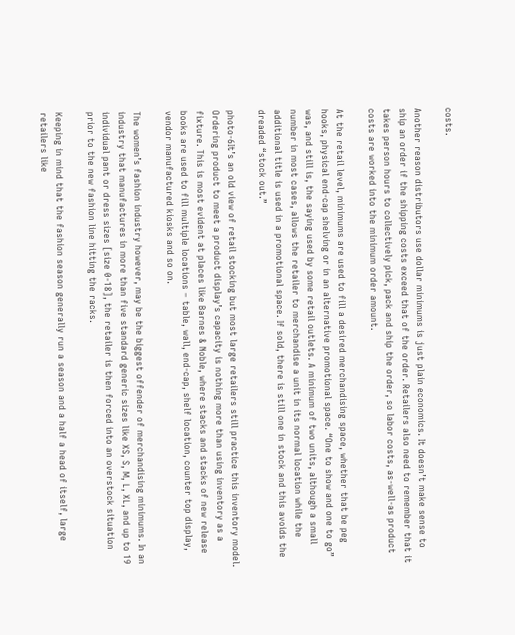costs.

Another reason distributors use dollar minimums is just plain economics. It doesn’t make sense to ship an order if the shipping costs exceed that of the order. Retailers also need to remember that it takes person hours to collectively pick, pack and ship the order, so labor costs, as-well-as product costs are worked into the minimum order amount.

At the retail level, minimums are used to fill a desired merchandising space, whether that be peg hooks, physical end-cap shelving or in an alternative promotional space. “One to show and one to go” was, and still is, the saying used by some retail outlets. A minimum of two units, although a small number in most cases, allows the retailer to merchandise a unit in its normal location while the additional title is used in a promotional space. If sold, there is still one in stock and this avoids the dreaded “stock out.”

photo-6It’s an old view of retail stocking but most large retailers still practice this inventory model. Ordering product to meet a product display’s capacity is nothing more than using inventory as a fixture. This is most evident at places like Barnes & Noble, where stacks and stacks of new release books are used to fill multiple locations – table, wall, end-cap, shelf location, counter top display, vendor manufactured kiosks and so on.

The women’s fashion industry however, may be the biggest offender of merchandising minimums. In an industry that manufactures in more than five standard generic sizes like XS, S, M, L, XL, and up to 19 individual pant or dress sizes [size 0-18], the retailer is then forced into an overstock situation prior to the new fashion line hitting the racks.

Keeping in mind that the fashion season generally run a season and a half a head of itself, large retailers like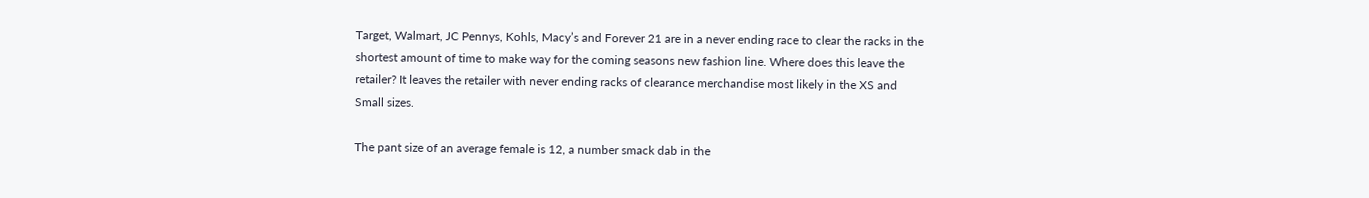Target, Walmart, JC Pennys, Kohls, Macy’s and Forever 21 are in a never ending race to clear the racks in the shortest amount of time to make way for the coming seasons new fashion line. Where does this leave the retailer? It leaves the retailer with never ending racks of clearance merchandise most likely in the XS and Small sizes.

The pant size of an average female is 12, a number smack dab in the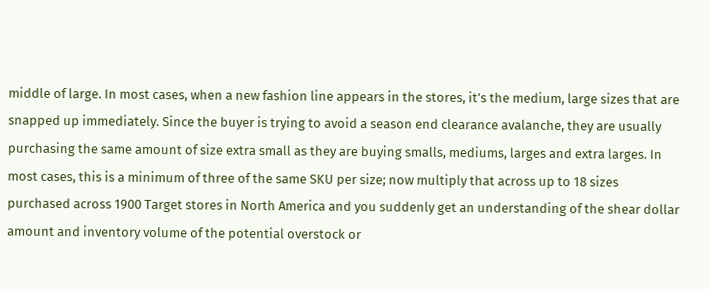middle of large. In most cases, when a new fashion line appears in the stores, it’s the medium, large sizes that are snapped up immediately. Since the buyer is trying to avoid a season end clearance avalanche, they are usually purchasing the same amount of size extra small as they are buying smalls, mediums, larges and extra larges. In most cases, this is a minimum of three of the same SKU per size; now multiply that across up to 18 sizes purchased across 1900 Target stores in North America and you suddenly get an understanding of the shear dollar amount and inventory volume of the potential overstock or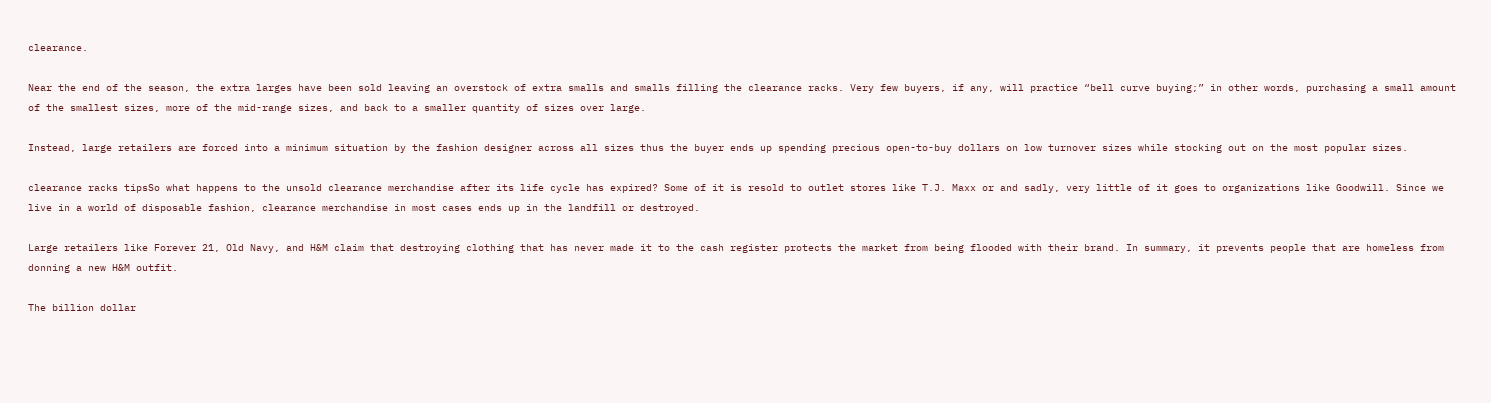clearance.

Near the end of the season, the extra larges have been sold leaving an overstock of extra smalls and smalls filling the clearance racks. Very few buyers, if any, will practice “bell curve buying;” in other words, purchasing a small amount of the smallest sizes, more of the mid-range sizes, and back to a smaller quantity of sizes over large.

Instead, large retailers are forced into a minimum situation by the fashion designer across all sizes thus the buyer ends up spending precious open-to-buy dollars on low turnover sizes while stocking out on the most popular sizes.

clearance racks tipsSo what happens to the unsold clearance merchandise after its life cycle has expired? Some of it is resold to outlet stores like T.J. Maxx or and sadly, very little of it goes to organizations like Goodwill. Since we live in a world of disposable fashion, clearance merchandise in most cases ends up in the landfill or destroyed.

Large retailers like Forever 21, Old Navy, and H&M claim that destroying clothing that has never made it to the cash register protects the market from being flooded with their brand. In summary, it prevents people that are homeless from donning a new H&M outfit.

The billion dollar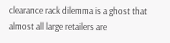clearance rack dilemma is a ghost that almost all large retailers are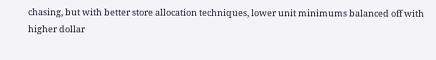chasing, but with better store allocation techniques, lower unit minimums balanced off with higher dollar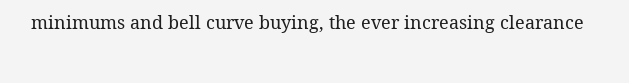minimums and bell curve buying, the ever increasing clearance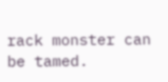rack monster can be tamed.